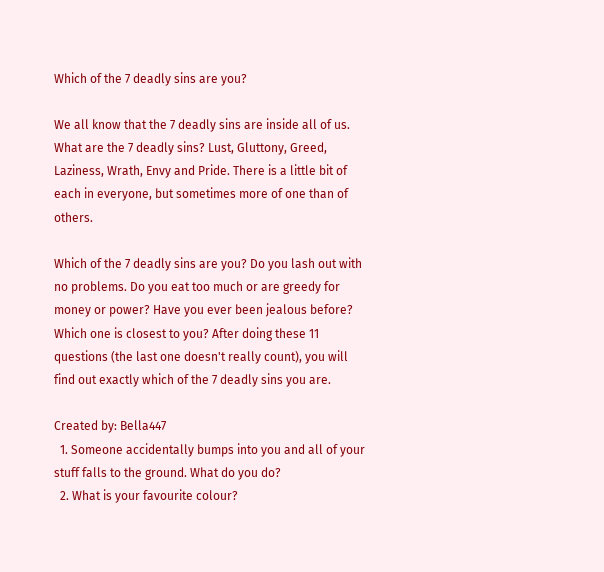Which of the 7 deadly sins are you?

We all know that the 7 deadly sins are inside all of us. What are the 7 deadly sins? Lust, Gluttony, Greed, Laziness, Wrath, Envy and Pride. There is a little bit of each in everyone, but sometimes more of one than of others.

Which of the 7 deadly sins are you? Do you lash out with no problems. Do you eat too much or are greedy for money or power? Have you ever been jealous before? Which one is closest to you? After doing these 11 questions (the last one doesn't really count), you will find out exactly which of the 7 deadly sins you are.

Created by: Bella447
  1. Someone accidentally bumps into you and all of your stuff falls to the ground. What do you do?
  2. What is your favourite colour?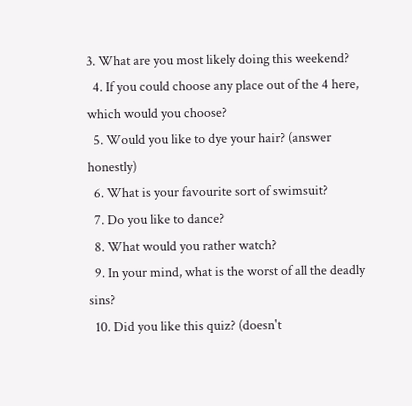3. What are you most likely doing this weekend?
  4. If you could choose any place out of the 4 here, which would you choose?
  5. Would you like to dye your hair? (answer honestly)
  6. What is your favourite sort of swimsuit?
  7. Do you like to dance?
  8. What would you rather watch?
  9. In your mind, what is the worst of all the deadly sins?
  10. Did you like this quiz? (doesn't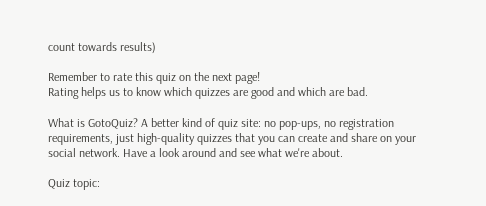count towards results)

Remember to rate this quiz on the next page!
Rating helps us to know which quizzes are good and which are bad.

What is GotoQuiz? A better kind of quiz site: no pop-ups, no registration requirements, just high-quality quizzes that you can create and share on your social network. Have a look around and see what we're about.

Quiz topic: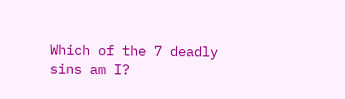Which of the 7 deadly sins am I?